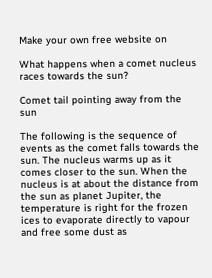Make your own free website on

What happens when a comet nucleus races towards the sun?

Comet tail pointing away from the sun

The following is the sequence of events as the comet falls towards the sun. The nucleus warms up as it comes closer to the sun. When the nucleus is at about the distance from the sun as planet Jupiter, the temperature is right for the frozen ices to evaporate directly to vapour and free some dust as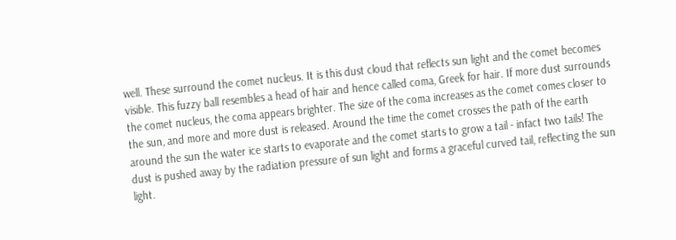well. These surround the comet nucleus. It is this dust cloud that reflects sun light and the comet becomes visible. This fuzzy ball resembles a head of hair and hence called coma, Greek for hair. If more dust surrounds the comet nucleus, the coma appears brighter. The size of the coma increases as the comet comes closer to the sun, and more and more dust is released. Around the time the comet crosses the path of the earth around the sun the water ice starts to evaporate and the comet starts to grow a tail - infact two tails! The dust is pushed away by the radiation pressure of sun light and forms a graceful curved tail, reflecting the sun light.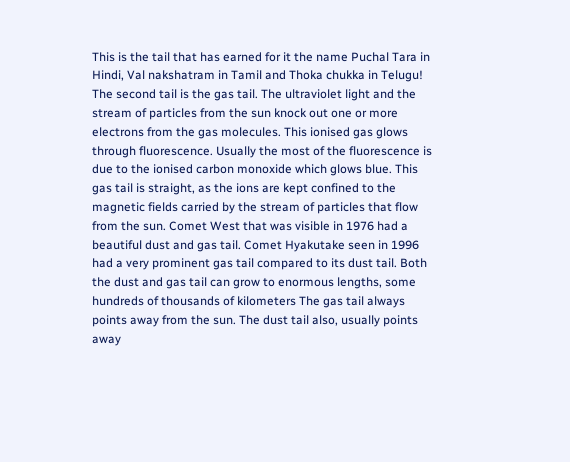This is the tail that has earned for it the name Puchal Tara in Hindi, Val nakshatram in Tamil and Thoka chukka in Telugu!
The second tail is the gas tail. The ultraviolet light and the stream of particles from the sun knock out one or more electrons from the gas molecules. This ionised gas glows through fluorescence. Usually the most of the fluorescence is due to the ionised carbon monoxide which glows blue. This gas tail is straight, as the ions are kept confined to the magnetic fields carried by the stream of particles that flow from the sun. Comet West that was visible in 1976 had a beautiful dust and gas tail. Comet Hyakutake seen in 1996 had a very prominent gas tail compared to its dust tail. Both the dust and gas tail can grow to enormous lengths, some hundreds of thousands of kilometers The gas tail always points away from the sun. The dust tail also, usually points away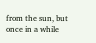from the sun, but once in a while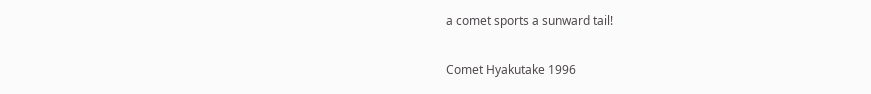a comet sports a sunward tail!

Comet Hyakutake 1996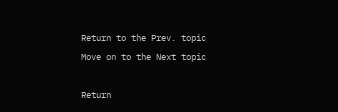Return to the Prev. topic Move on to the Next topic

Return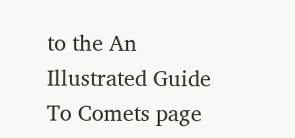to the An Illustrated Guide To Comets page